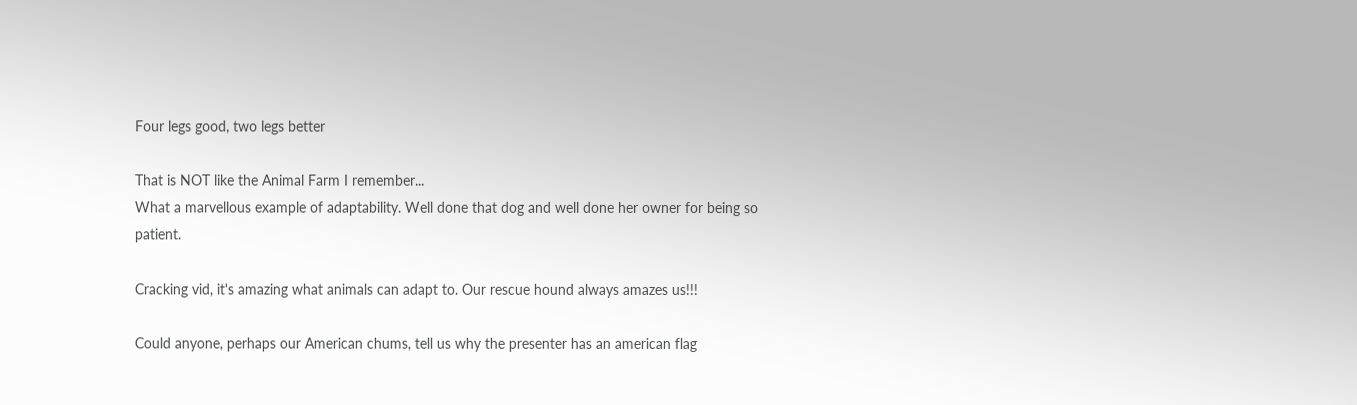Four legs good, two legs better

That is NOT like the Animal Farm I remember...
What a marvellous example of adaptability. Well done that dog and well done her owner for being so patient.

Cracking vid, it's amazing what animals can adapt to. Our rescue hound always amazes us!!!

Could anyone, perhaps our American chums, tell us why the presenter has an american flag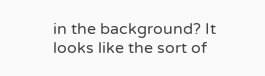in the background? It looks like the sort of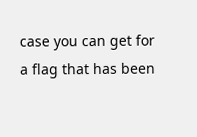case you can get for a flag that has been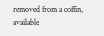removed from a coffin, available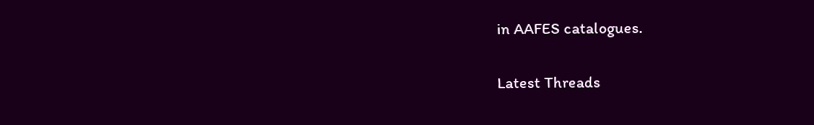in AAFES catalogues.

Latest Threads